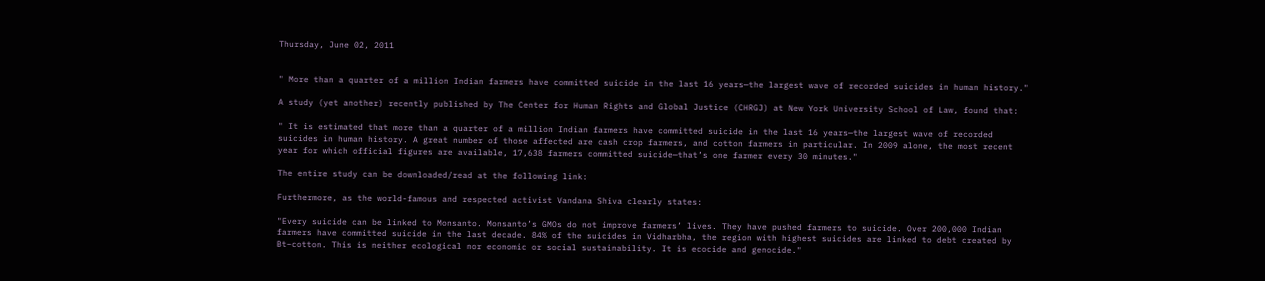Thursday, June 02, 2011


" More than a quarter of a million Indian farmers have committed suicide in the last 16 years—the largest wave of recorded suicides in human history."

A study (yet another) recently published by The Center for Human Rights and Global Justice (CHRGJ) at New York University School of Law, found that:

" It is estimated that more than a quarter of a million Indian farmers have committed suicide in the last 16 years—the largest wave of recorded suicides in human history. A great number of those affected are cash crop farmers, and cotton farmers in particular. In 2009 alone, the most recent year for which official figures are available, 17,638 farmers committed suicide—that’s one farmer every 30 minutes."

The entire study can be downloaded/read at the following link:

Furthermore, as the world-famous and respected activist Vandana Shiva clearly states:

"Every suicide can be linked to Monsanto. Monsanto’s GMOs do not improve farmers’ lives. They have pushed farmers to suicide. Over 200,000 Indian farmers have committed suicide in the last decade. 84% of the suicides in Vidharbha, the region with highest suicides are linked to debt created by Bt–cotton. This is neither ecological nor economic or social sustainability. It is ecocide and genocide."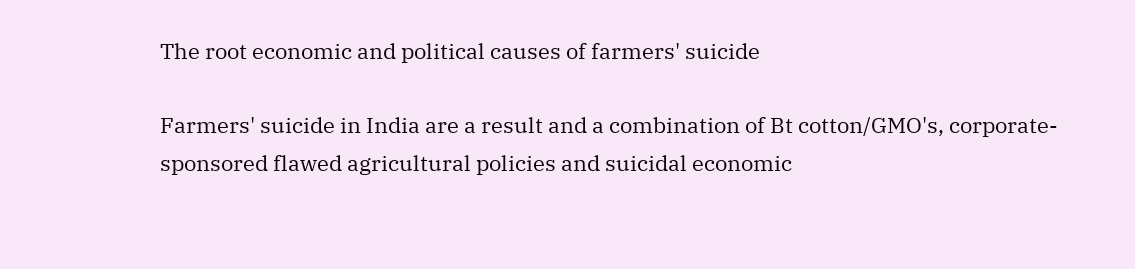The root economic and political causes of farmers' suicide

Farmers' suicide in India are a result and a combination of Bt cotton/GMO's, corporate-sponsored flawed agricultural policies and suicidal economic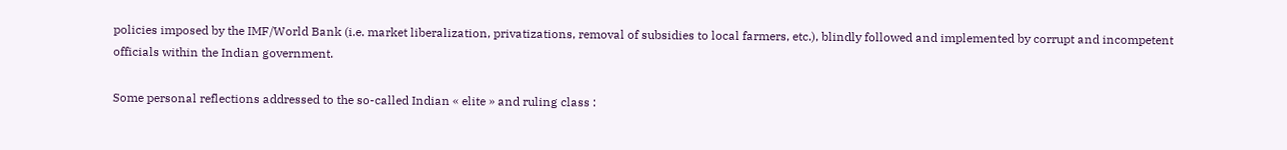policies imposed by the IMF/World Bank (i.e. market liberalization, privatizations, removal of subsidies to local farmers, etc.), blindly followed and implemented by corrupt and incompetent officials within the Indian government.

Some personal reflections addressed to the so-called Indian « elite » and ruling class :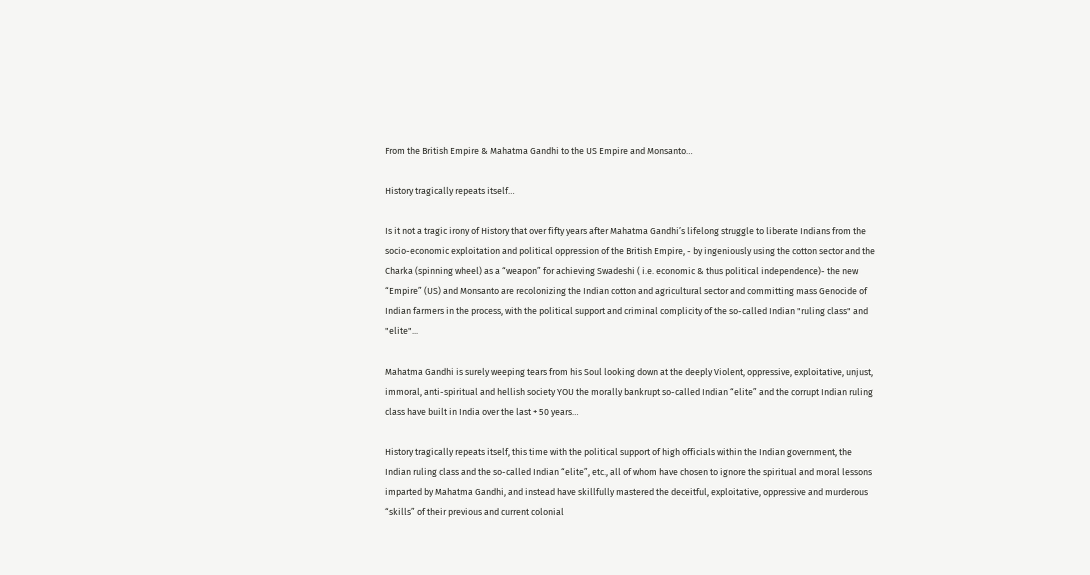From the British Empire & Mahatma Gandhi to the US Empire and Monsanto…

History tragically repeats itself…

Is it not a tragic irony of History that over fifty years after Mahatma Gandhi’s lifelong struggle to liberate Indians from the socio-economic exploitation and political oppression of the British Empire, - by ingeniously using the cotton sector and the Charka (spinning wheel) as a “weapon” for achieving Swadeshi ( i.e. economic & thus political independence)- the new “Empire” (US) and Monsanto are recolonizing the Indian cotton and agricultural sector and committing mass Genocide of Indian farmers in the process, with the political support and criminal complicity of the so-called Indian "ruling class" and "elite"...

Mahatma Gandhi is surely weeping tears from his Soul looking down at the deeply Violent, oppressive, exploitative, unjust, immoral, anti-spiritual and hellish society YOU the morally bankrupt so-called Indian “elite” and the corrupt Indian ruling class have built in India over the last + 50 years…

History tragically repeats itself, this time with the political support of high officials within the Indian government, the Indian ruling class and the so-called Indian “elite”, etc., all of whom have chosen to ignore the spiritual and moral lessons imparted by Mahatma Gandhi, and instead have skillfully mastered the deceitful, exploitative, oppressive and murderous “skills” of their previous and current colonial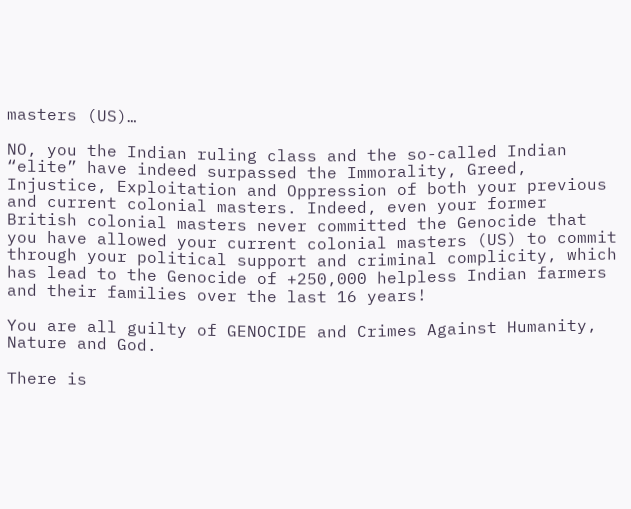masters (US)…

NO, you the Indian ruling class and the so-called Indian “elite” have indeed surpassed the Immorality, Greed, Injustice, Exploitation and Oppression of both your previous and current colonial masters. Indeed, even your former British colonial masters never committed the Genocide that you have allowed your current colonial masters (US) to commit through your political support and criminal complicity, which has lead to the Genocide of +250,000 helpless Indian farmers and their families over the last 16 years!

You are all guilty of GENOCIDE and Crimes Against Humanity, Nature and God.

There is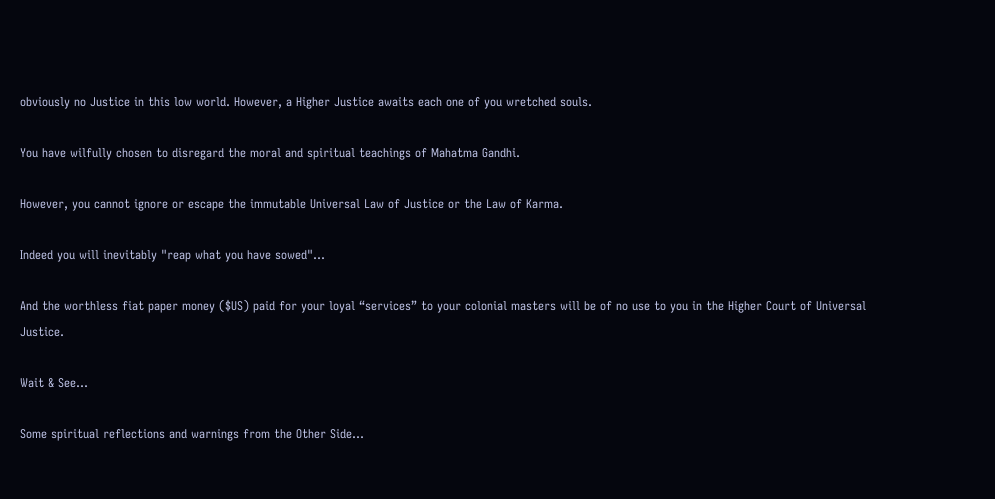obviously no Justice in this low world. However, a Higher Justice awaits each one of you wretched souls.

You have wilfully chosen to disregard the moral and spiritual teachings of Mahatma Gandhi.

However, you cannot ignore or escape the immutable Universal Law of Justice or the Law of Karma.

Indeed you will inevitably "reap what you have sowed"...

And the worthless fiat paper money ($US) paid for your loyal “services” to your colonial masters will be of no use to you in the Higher Court of Universal Justice.

Wait & See…

Some spiritual reflections and warnings from the Other Side…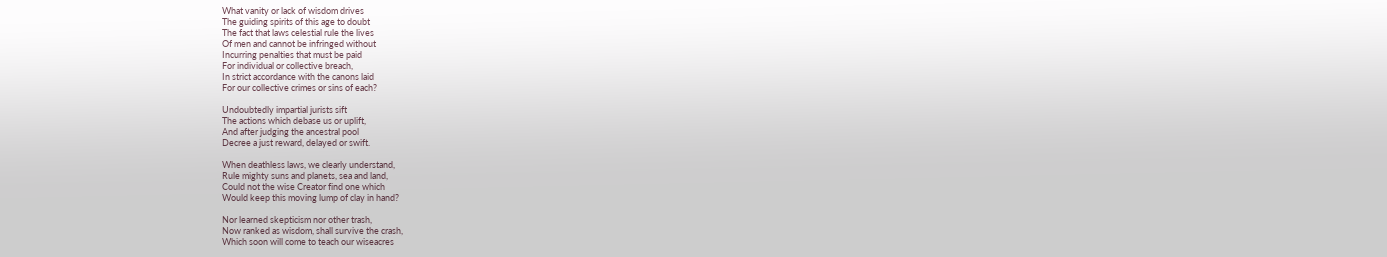What vanity or lack of wisdom drives
The guiding spirits of this age to doubt
The fact that laws celestial rule the lives
Of men and cannot be infringed without
Incurring penalties that must be paid
For individual or collective breach,
In strict accordance with the canons laid
For our collective crimes or sins of each?

Undoubtedly impartial jurists sift
The actions which debase us or uplift,
And after judging the ancestral pool
Decree a just reward, delayed or swift.

When deathless laws, we clearly understand,
Rule mighty suns and planets, sea and land,
Could not the wise Creator find one which
Would keep this moving lump of clay in hand?

Nor learned skepticism nor other trash,
Now ranked as wisdom, shall survive the crash,
Which soon will come to teach our wiseacres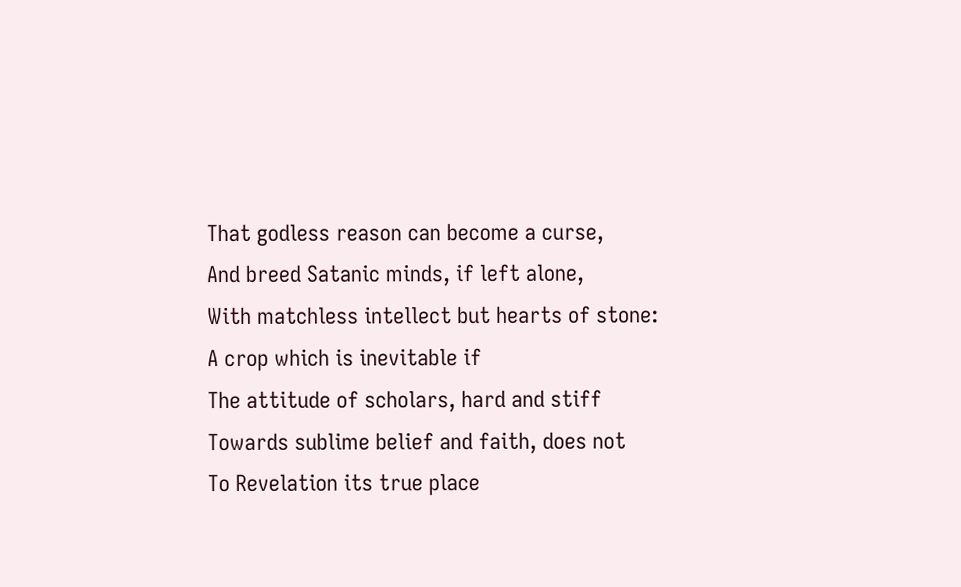That godless reason can become a curse,
And breed Satanic minds, if left alone,
With matchless intellect but hearts of stone:
A crop which is inevitable if
The attitude of scholars, hard and stiff
Towards sublime belief and faith, does not
To Revelation its true place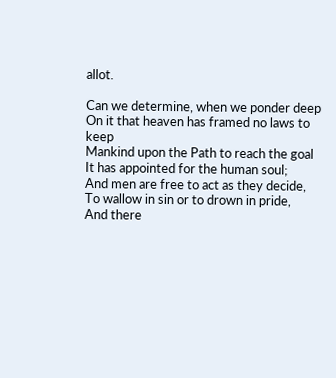allot.

Can we determine, when we ponder deep
On it that heaven has framed no laws to keep
Mankind upon the Path to reach the goal
It has appointed for the human soul;
And men are free to act as they decide,
To wallow in sin or to drown in pride,
And there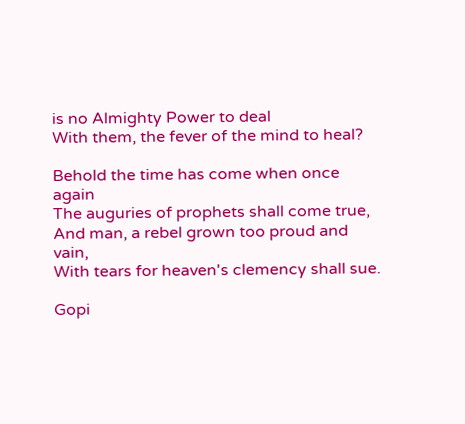is no Almighty Power to deal
With them, the fever of the mind to heal?

Behold the time has come when once again
The auguries of prophets shall come true,
And man, a rebel grown too proud and vain,
With tears for heaven's clemency shall sue.

Gopi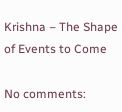Krishna – The Shape of Events to Come

No comments: